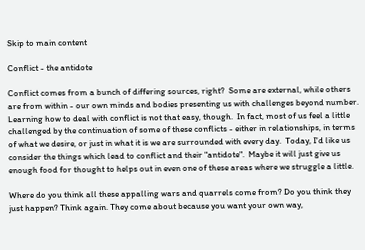Skip to main content

Conflict - the antidote

Conflict comes from a bunch of differing sources, right?  Some are external, while others are from within - our own minds and bodies presenting us with challenges beyond number.  Learning how to deal with conflict is not that easy, though.  In fact, most of us feel a little challenged by the continuation of some of these conflicts - either in relationships, in terms of what we desire, or just in what it is we are surrounded with every day.  Today, I'd like us consider the things which lead to conflict and their "antidote".  Maybe it will just give us enough food for thought to helps out in even one of these areas where we struggle a little.

Where do you think all these appalling wars and quarrels come from? Do you think they just happen? Think again. They come about because you want your own way,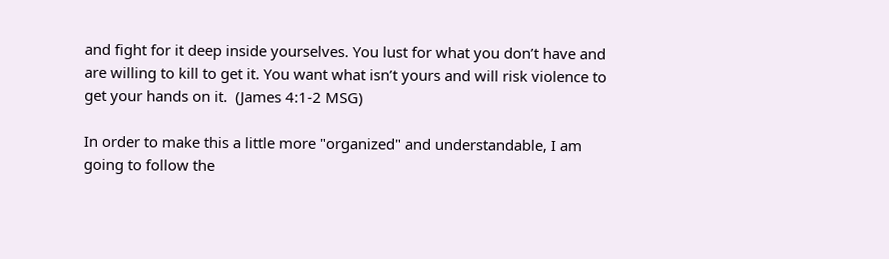and fight for it deep inside yourselves. You lust for what you don’t have and are willing to kill to get it. You want what isn’t yours and will risk violence to get your hands on it.  (James 4:1-2 MSG)

In order to make this a little more "organized" and understandable, I am going to follow the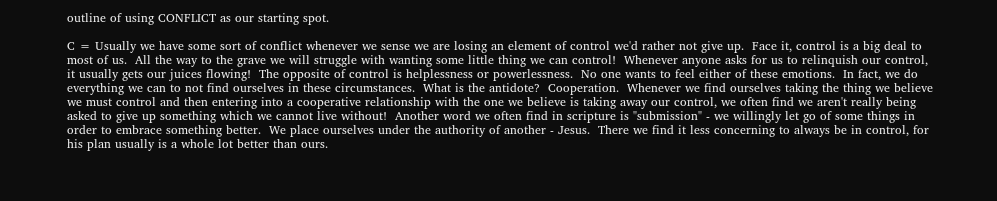outline of using CONFLICT as our starting spot.

C = Usually we have some sort of conflict whenever we sense we are losing an element of control we'd rather not give up.  Face it, control is a big deal to most of us.  All the way to the grave we will struggle with wanting some little thing we can control!  Whenever anyone asks for us to relinquish our control, it usually gets our juices flowing!  The opposite of control is helplessness or powerlessness.  No one wants to feel either of these emotions.  In fact, we do everything we can to not find ourselves in these circumstances.  What is the antidote?  Cooperation.  Whenever we find ourselves taking the thing we believe we must control and then entering into a cooperative relationship with the one we believe is taking away our control, we often find we aren't really being asked to give up something which we cannot live without!  Another word we often find in scripture is "submission" - we willingly let go of some things in order to embrace something better.  We place ourselves under the authority of another - Jesus.  There we find it less concerning to always be in control, for his plan usually is a whole lot better than ours.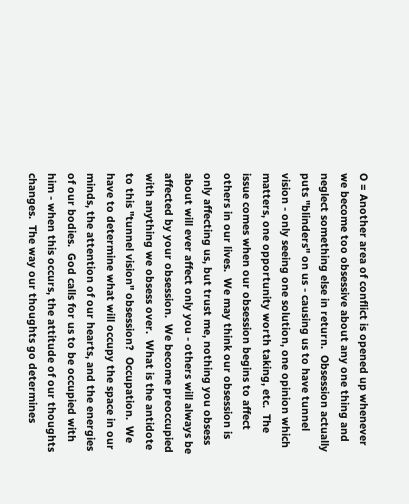O = Another area of conflict is opened up whenever we become too obsessive about any one thing and neglect something else in return.  Obsession actually puts "blinders" on us - causing us to have tunnel vision - only seeing one solution, one opinion which matters, one opportunity worth taking, etc.  The issue comes when our obsession begins to affect others in our lives.  We may think our obsession is only affecting us, but trust me, nothing you obsess about will ever affect only you - others will always be affected by your obsession.  We become preoccupied with anything we obsess over.  What is the antidote to this "tunnel vision" obsession?  Occupation.  We have to determine what will occupy the space in our minds, the attention of our hearts, and the energies of our bodies.  God calls for us to be occupied with him - when this occurs, the attitude of our thoughts changes.  The way our thoughts go determines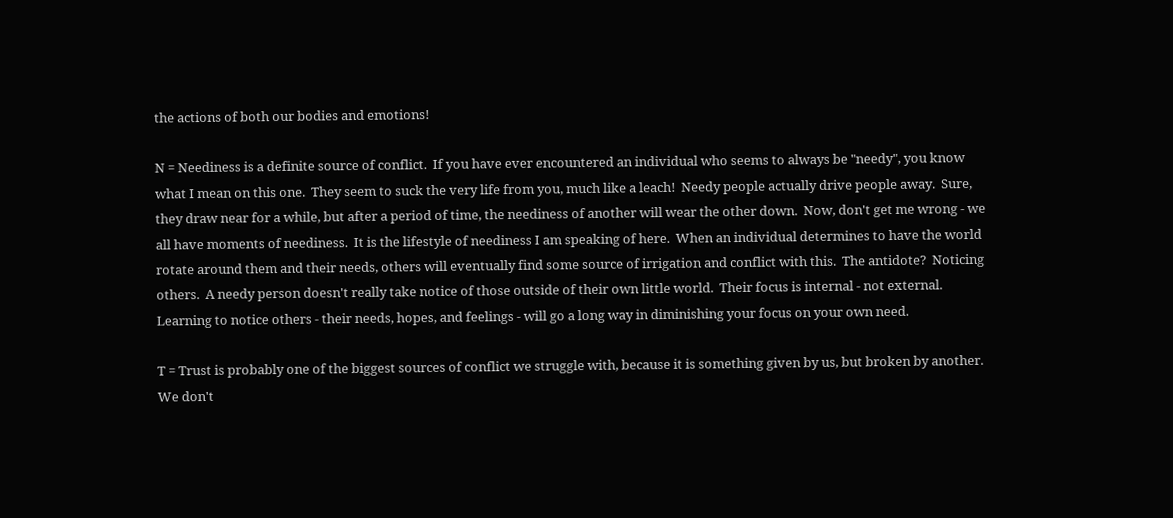the actions of both our bodies and emotions!

N = Neediness is a definite source of conflict.  If you have ever encountered an individual who seems to always be "needy", you know what I mean on this one.  They seem to suck the very life from you, much like a leach!  Needy people actually drive people away.  Sure, they draw near for a while, but after a period of time, the neediness of another will wear the other down.  Now, don't get me wrong - we all have moments of neediness.  It is the lifestyle of neediness I am speaking of here.  When an individual determines to have the world rotate around them and their needs, others will eventually find some source of irrigation and conflict with this.  The antidote?  Noticing others.  A needy person doesn't really take notice of those outside of their own little world.  Their focus is internal - not external.  Learning to notice others - their needs, hopes, and feelings - will go a long way in diminishing your focus on your own need.

T = Trust is probably one of the biggest sources of conflict we struggle with, because it is something given by us, but broken by another.  We don't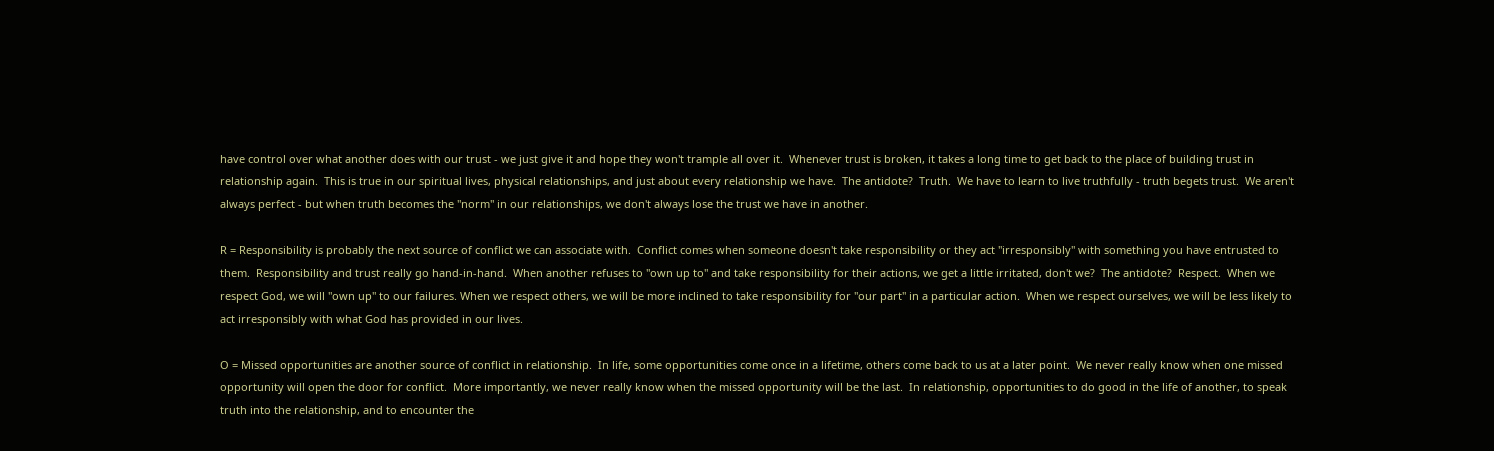have control over what another does with our trust - we just give it and hope they won't trample all over it.  Whenever trust is broken, it takes a long time to get back to the place of building trust in relationship again.  This is true in our spiritual lives, physical relationships, and just about every relationship we have.  The antidote?  Truth.  We have to learn to live truthfully - truth begets trust.  We aren't always perfect - but when truth becomes the "norm" in our relationships, we don't always lose the trust we have in another.

R = Responsibility is probably the next source of conflict we can associate with.  Conflict comes when someone doesn't take responsibility or they act "irresponsibly" with something you have entrusted to them.  Responsibility and trust really go hand-in-hand.  When another refuses to "own up to" and take responsibility for their actions, we get a little irritated, don't we?  The antidote?  Respect.  When we respect God, we will "own up" to our failures. When we respect others, we will be more inclined to take responsibility for "our part" in a particular action.  When we respect ourselves, we will be less likely to act irresponsibly with what God has provided in our lives.

O = Missed opportunities are another source of conflict in relationship.  In life, some opportunities come once in a lifetime, others come back to us at a later point.  We never really know when one missed opportunity will open the door for conflict.  More importantly, we never really know when the missed opportunity will be the last.  In relationship, opportunities to do good in the life of another, to speak truth into the relationship, and to encounter the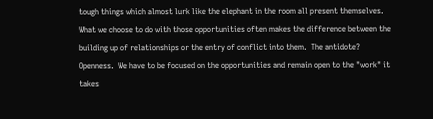tough things which almost lurk like the elephant in the room all present themselves.  What we choose to do with those opportunities often makes the difference between the building up of relationships or the entry of conflict into them.  The antidote?  Openness.  We have to be focused on the opportunities and remain open to the "work" it takes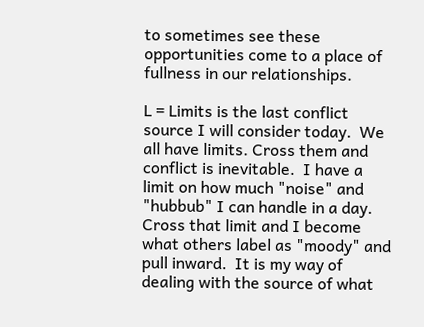to sometimes see these opportunities come to a place of fullness in our relationships.

L = Limits is the last conflict source I will consider today.  We all have limits. Cross them and conflict is inevitable.  I have a limit on how much "noise" and "hubbub" I can handle in a day.  Cross that limit and I become what others label as "moody" and pull inward.  It is my way of dealing with the source of what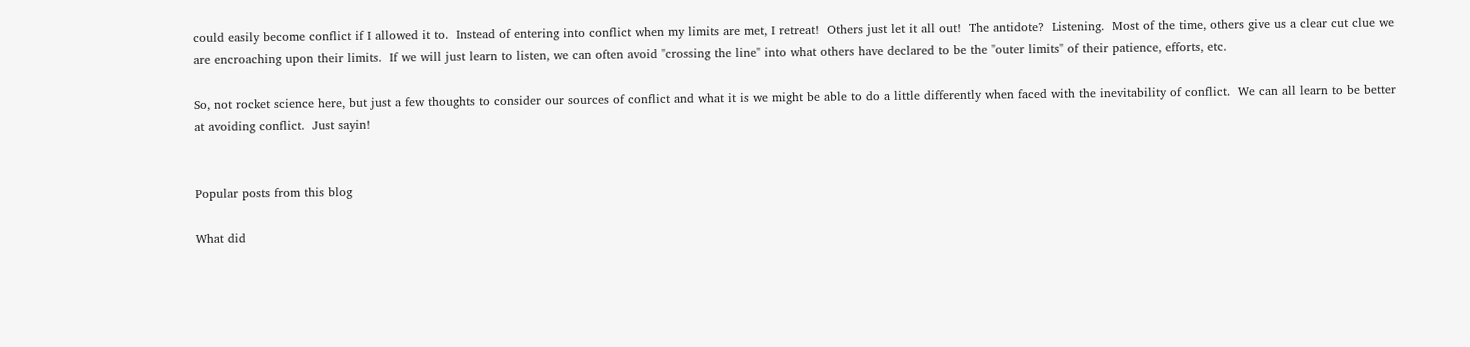could easily become conflict if I allowed it to.  Instead of entering into conflict when my limits are met, I retreat!  Others just let it all out!  The antidote?  Listening.  Most of the time, others give us a clear cut clue we are encroaching upon their limits.  If we will just learn to listen, we can often avoid "crossing the line" into what others have declared to be the "outer limits" of their patience, efforts, etc.

So, not rocket science here, but just a few thoughts to consider our sources of conflict and what it is we might be able to do a little differently when faced with the inevitability of conflict.  We can all learn to be better at avoiding conflict.  Just sayin!


Popular posts from this blog

What did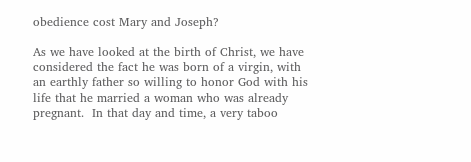obedience cost Mary and Joseph?

As we have looked at the birth of Christ, we have considered the fact he was born of a virgin, with an earthly father so willing to honor God with his life that he married a woman who was already pregnant.  In that day and time, a very taboo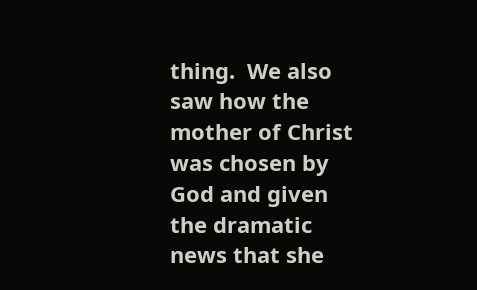thing.  We also saw how the mother of Christ was chosen by God and given the dramatic news that she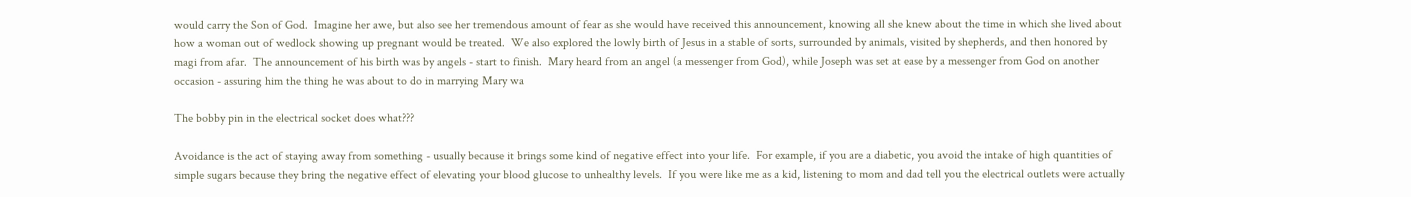would carry the Son of God.  Imagine her awe, but also see her tremendous amount of fear as she would have received this announcement, knowing all she knew about the time in which she lived about how a woman out of wedlock showing up pregnant would be treated.  We also explored the lowly birth of Jesus in a stable of sorts, surrounded by animals, visited by shepherds, and then honored by magi from afar.  The announcement of his birth was by angels - start to finish.  Mary heard from an angel (a messenger from God), while Joseph was set at ease by a messenger from God on another occasion - assuring him the thing he was about to do in marrying Mary wa

The bobby pin in the electrical socket does what???

Avoidance is the act of staying away from something - usually because it brings some kind of negative effect into your life.  For example, if you are a diabetic, you avoid the intake of high quantities of simple sugars because they bring the negative effect of elevating your blood glucose to unhealthy levels.  If you were like me as a kid, listening to mom and dad tell you the electrical outlets were actually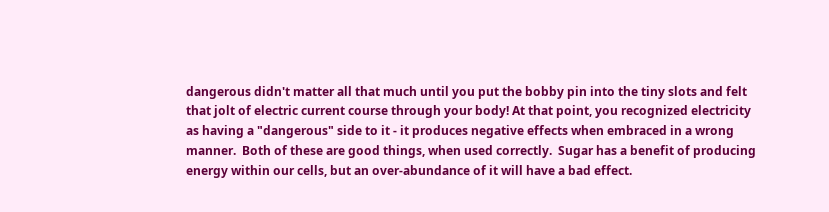dangerous didn't matter all that much until you put the bobby pin into the tiny slots and felt that jolt of electric current course through your body! At that point, you recognized electricity as having a "dangerous" side to it - it produces negative effects when embraced in a wrong manner.  Both of these are good things, when used correctly.  Sugar has a benefit of producing energy within our cells, but an over-abundance of it will have a bad effect.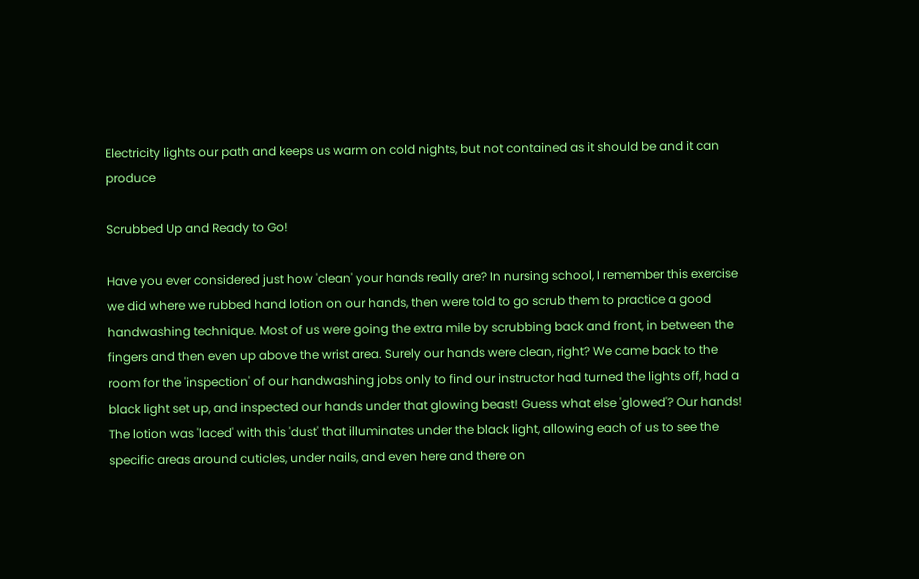Electricity lights our path and keeps us warm on cold nights, but not contained as it should be and it can produce

Scrubbed Up and Ready to Go!

Have you ever considered just how 'clean' your hands really are? In nursing school, I remember this exercise we did where we rubbed hand lotion on our hands, then were told to go scrub them to practice a good handwashing technique. Most of us were going the extra mile by scrubbing back and front, in between the fingers and then even up above the wrist area. Surely our hands were clean, right? We came back to the room for the 'inspection' of our handwashing jobs only to find our instructor had turned the lights off, had a black light set up, and inspected our hands under that glowing beast! Guess what else 'glowed'? Our hands! The lotion was 'laced' with this 'dust' that illuminates under the black light, allowing each of us to see the specific areas around cuticles, under nails, and even here and there on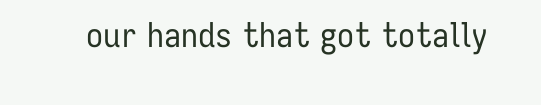our hands that got totally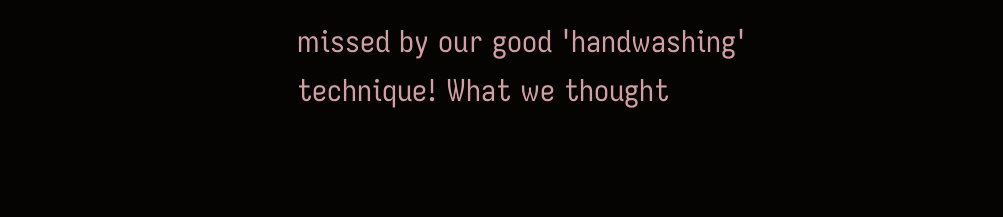missed by our good 'handwashing' technique! What we thought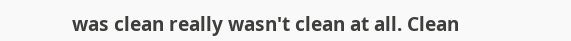was clean really wasn't clean at all. Clean